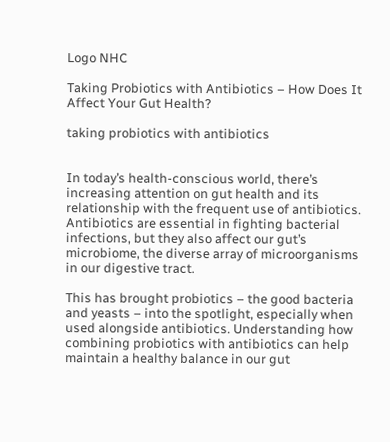Logo NHC

Taking Probiotics with Antibiotics – How Does It Affect Your Gut Health?

taking probiotics with antibiotics


In today’s health-conscious world, there’s increasing attention on gut health and its relationship with the frequent use of antibiotics. Antibiotics are essential in fighting bacterial infections, but they also affect our gut’s microbiome, the diverse array of microorganisms in our digestive tract.

This has brought probiotics – the good bacteria and yeasts – into the spotlight, especially when used alongside antibiotics. Understanding how combining probiotics with antibiotics can help maintain a healthy balance in our gut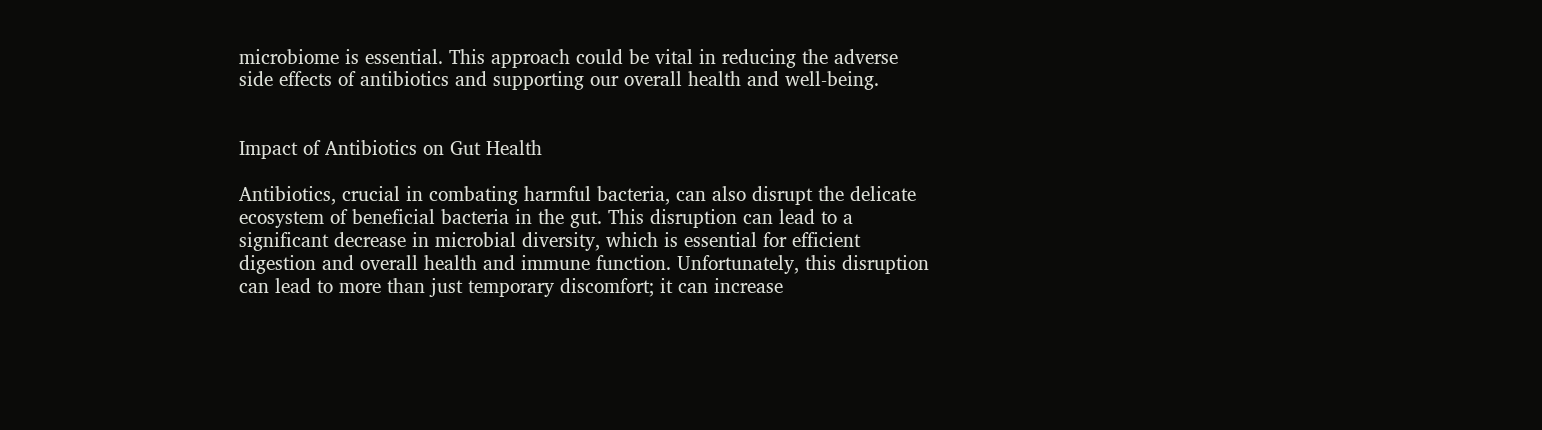microbiome is essential. This approach could be vital in reducing the adverse side effects of antibiotics and supporting our overall health and well-being.


Impact of Antibiotics on Gut Health

Antibiotics, crucial in combating harmful bacteria, can also disrupt the delicate ecosystem of beneficial bacteria in the gut. This disruption can lead to a significant decrease in microbial diversity, which is essential for efficient digestion and overall health and immune function. Unfortunately, this disruption can lead to more than just temporary discomfort; it can increase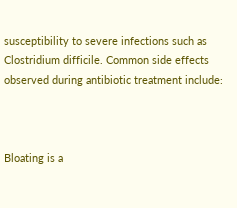susceptibility to severe infections such as Clostridium difficile. Common side effects observed during antibiotic treatment include:



Bloating is a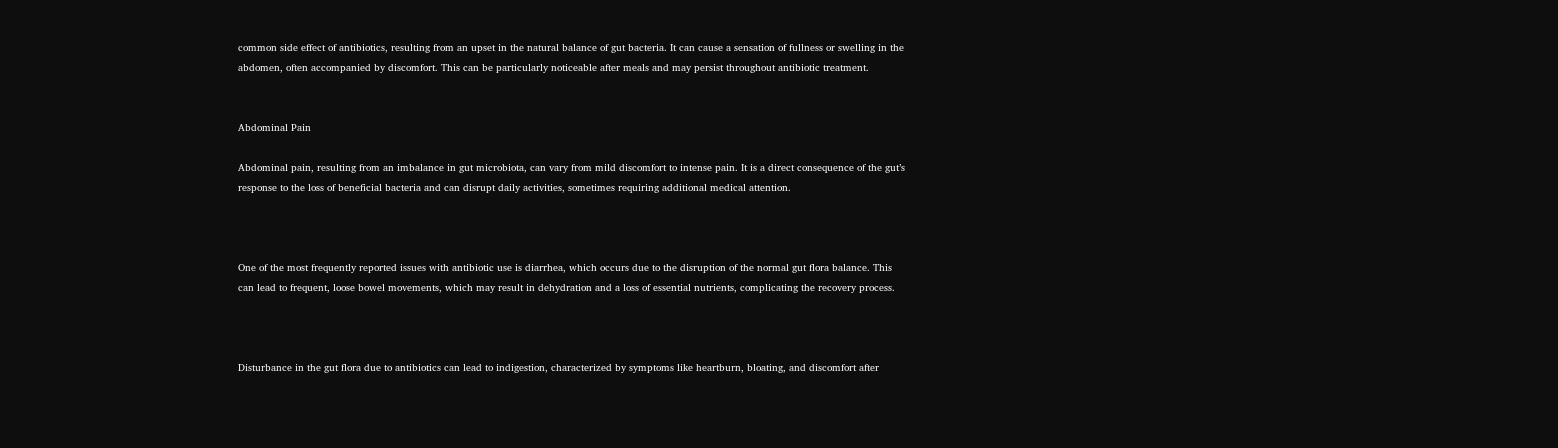common side effect of antibiotics, resulting from an upset in the natural balance of gut bacteria. It can cause a sensation of fullness or swelling in the abdomen, often accompanied by discomfort. This can be particularly noticeable after meals and may persist throughout antibiotic treatment.


Abdominal Pain

Abdominal pain, resulting from an imbalance in gut microbiota, can vary from mild discomfort to intense pain. It is a direct consequence of the gut’s response to the loss of beneficial bacteria and can disrupt daily activities, sometimes requiring additional medical attention.



One of the most frequently reported issues with antibiotic use is diarrhea, which occurs due to the disruption of the normal gut flora balance. This can lead to frequent, loose bowel movements, which may result in dehydration and a loss of essential nutrients, complicating the recovery process.



Disturbance in the gut flora due to antibiotics can lead to indigestion, characterized by symptoms like heartburn, bloating, and discomfort after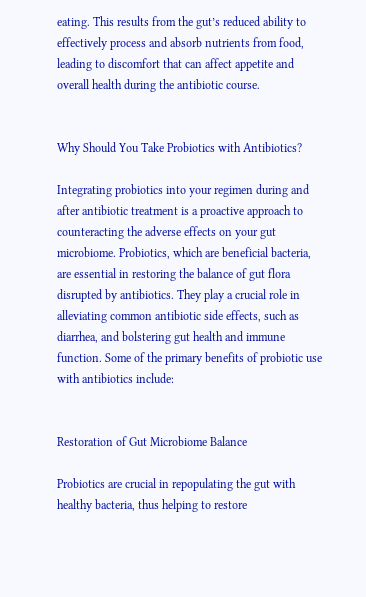eating. This results from the gut’s reduced ability to effectively process and absorb nutrients from food, leading to discomfort that can affect appetite and overall health during the antibiotic course.


Why Should You Take Probiotics with Antibiotics?

Integrating probiotics into your regimen during and after antibiotic treatment is a proactive approach to counteracting the adverse effects on your gut microbiome. Probiotics, which are beneficial bacteria, are essential in restoring the balance of gut flora disrupted by antibiotics. They play a crucial role in alleviating common antibiotic side effects, such as diarrhea, and bolstering gut health and immune function. Some of the primary benefits of probiotic use with antibiotics include:


Restoration of Gut Microbiome Balance

Probiotics are crucial in repopulating the gut with healthy bacteria, thus helping to restore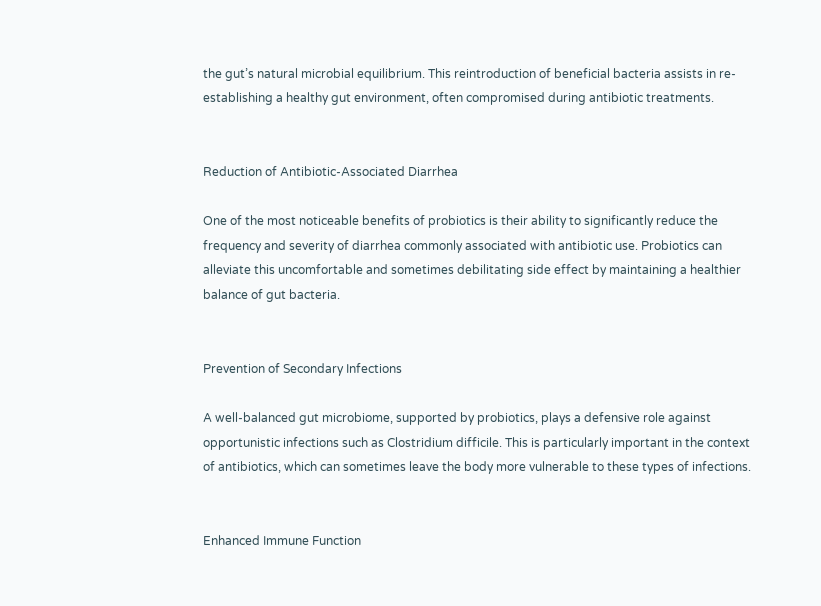the gut’s natural microbial equilibrium. This reintroduction of beneficial bacteria assists in re-establishing a healthy gut environment, often compromised during antibiotic treatments.


Reduction of Antibiotic-Associated Diarrhea

One of the most noticeable benefits of probiotics is their ability to significantly reduce the frequency and severity of diarrhea commonly associated with antibiotic use. Probiotics can alleviate this uncomfortable and sometimes debilitating side effect by maintaining a healthier balance of gut bacteria.


Prevention of Secondary Infections

A well-balanced gut microbiome, supported by probiotics, plays a defensive role against opportunistic infections such as Clostridium difficile. This is particularly important in the context of antibiotics, which can sometimes leave the body more vulnerable to these types of infections.


Enhanced Immune Function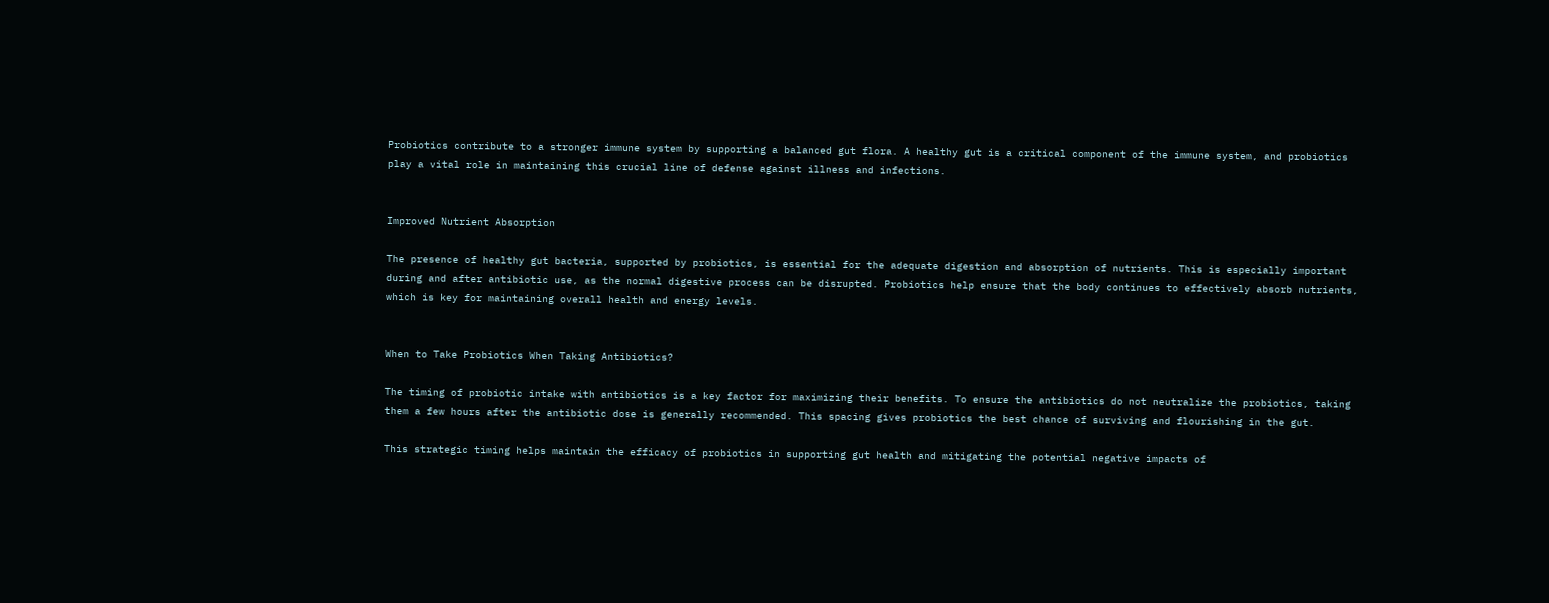Probiotics contribute to a stronger immune system by supporting a balanced gut flora. A healthy gut is a critical component of the immune system, and probiotics play a vital role in maintaining this crucial line of defense against illness and infections.


Improved Nutrient Absorption

The presence of healthy gut bacteria, supported by probiotics, is essential for the adequate digestion and absorption of nutrients. This is especially important during and after antibiotic use, as the normal digestive process can be disrupted. Probiotics help ensure that the body continues to effectively absorb nutrients, which is key for maintaining overall health and energy levels.


When to Take Probiotics When Taking Antibiotics?

The timing of probiotic intake with antibiotics is a key factor for maximizing their benefits. To ensure the antibiotics do not neutralize the probiotics, taking them a few hours after the antibiotic dose is generally recommended. This spacing gives probiotics the best chance of surviving and flourishing in the gut.

This strategic timing helps maintain the efficacy of probiotics in supporting gut health and mitigating the potential negative impacts of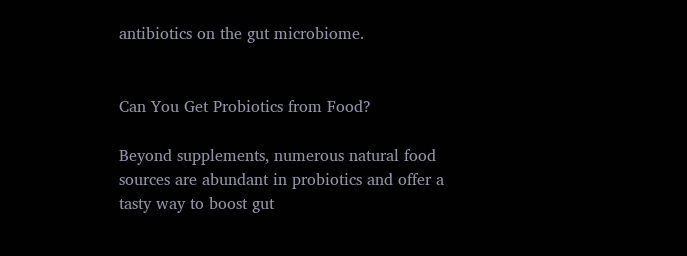antibiotics on the gut microbiome.


Can You Get Probiotics from Food?

Beyond supplements, numerous natural food sources are abundant in probiotics and offer a tasty way to boost gut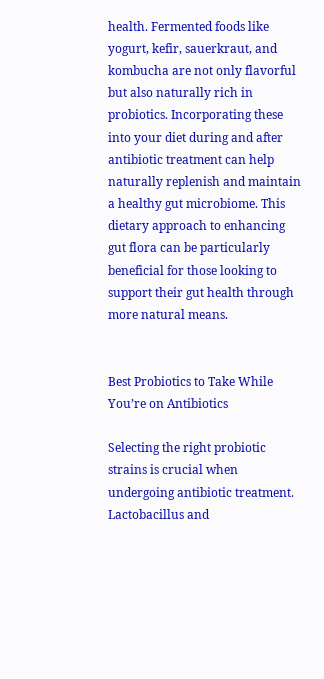health. Fermented foods like yogurt, kefir, sauerkraut, and kombucha are not only flavorful but also naturally rich in probiotics. Incorporating these into your diet during and after antibiotic treatment can help naturally replenish and maintain a healthy gut microbiome. This dietary approach to enhancing gut flora can be particularly beneficial for those looking to support their gut health through more natural means.


Best Probiotics to Take While You’re on Antibiotics

Selecting the right probiotic strains is crucial when undergoing antibiotic treatment. Lactobacillus and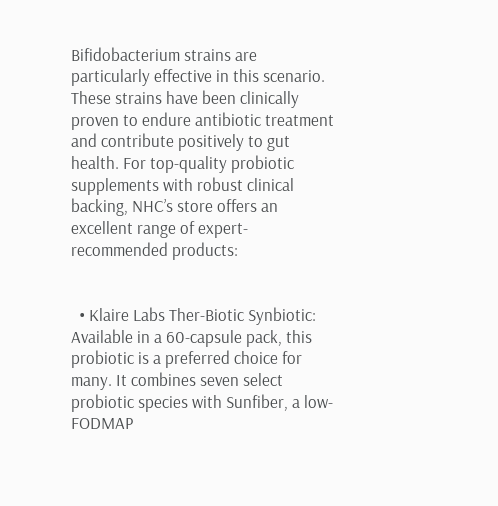Bifidobacterium strains are particularly effective in this scenario. These strains have been clinically proven to endure antibiotic treatment and contribute positively to gut health. For top-quality probiotic supplements with robust clinical backing, NHC’s store offers an excellent range of expert-recommended products:


  • Klaire Labs Ther-Biotic Synbiotic: Available in a 60-capsule pack, this probiotic is a preferred choice for many. It combines seven select probiotic species with Sunfiber, a low-FODMAP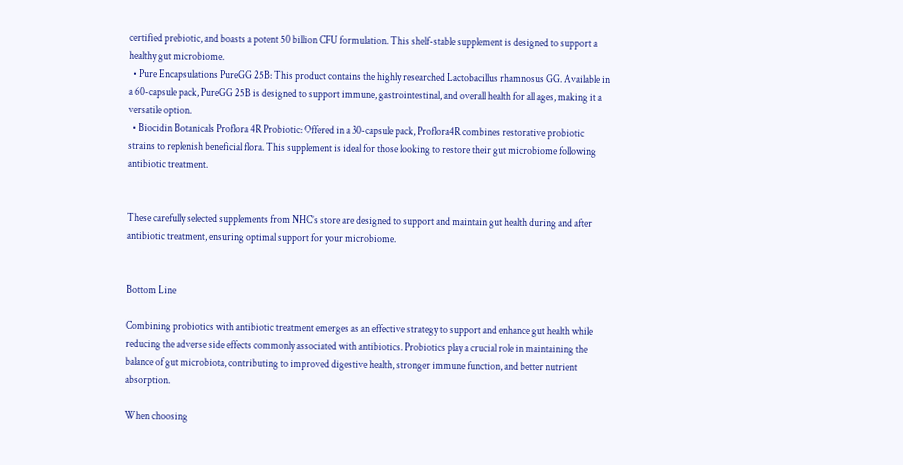certified prebiotic, and boasts a potent 50 billion CFU formulation. This shelf-stable supplement is designed to support a healthy gut microbiome.
  • Pure Encapsulations PureGG 25B: This product contains the highly researched Lactobacillus rhamnosus GG. Available in a 60-capsule pack, PureGG 25B is designed to support immune, gastrointestinal, and overall health for all ages, making it a versatile option.
  • Biocidin Botanicals Proflora 4R Probiotic: Offered in a 30-capsule pack, Proflora4R combines restorative probiotic strains to replenish beneficial flora. This supplement is ideal for those looking to restore their gut microbiome following antibiotic treatment.


These carefully selected supplements from NHC’s store are designed to support and maintain gut health during and after antibiotic treatment, ensuring optimal support for your microbiome.


Bottom Line

Combining probiotics with antibiotic treatment emerges as an effective strategy to support and enhance gut health while reducing the adverse side effects commonly associated with antibiotics. Probiotics play a crucial role in maintaining the balance of gut microbiota, contributing to improved digestive health, stronger immune function, and better nutrient absorption.

When choosing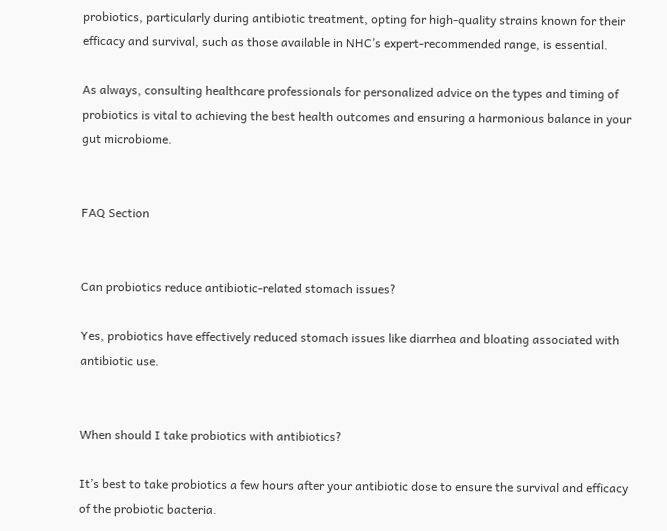probiotics, particularly during antibiotic treatment, opting for high-quality strains known for their efficacy and survival, such as those available in NHC’s expert-recommended range, is essential.

As always, consulting healthcare professionals for personalized advice on the types and timing of probiotics is vital to achieving the best health outcomes and ensuring a harmonious balance in your gut microbiome.


FAQ Section


Can probiotics reduce antibiotic-related stomach issues?

Yes, probiotics have effectively reduced stomach issues like diarrhea and bloating associated with antibiotic use.


When should I take probiotics with antibiotics?

It’s best to take probiotics a few hours after your antibiotic dose to ensure the survival and efficacy of the probiotic bacteria.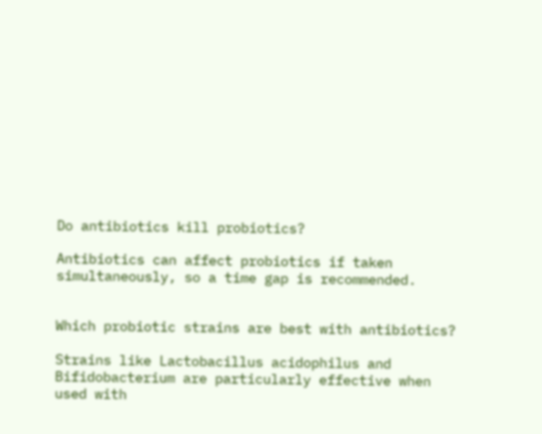Do antibiotics kill probiotics?

Antibiotics can affect probiotics if taken simultaneously, so a time gap is recommended.


Which probiotic strains are best with antibiotics?

Strains like Lactobacillus acidophilus and Bifidobacterium are particularly effective when used with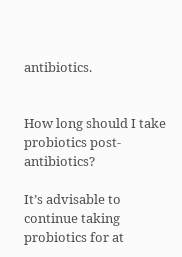antibiotics.


How long should I take probiotics post-antibiotics?

It’s advisable to continue taking probiotics for at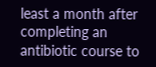least a month after completing an antibiotic course to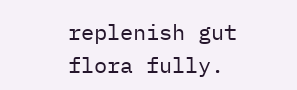replenish gut flora fully.